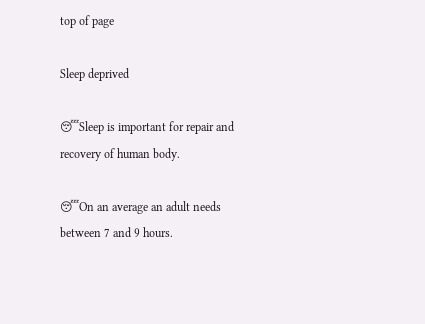top of page

Sleep deprived

😴Sleep is important for repair and recovery of human body.

😴On an average an adult needs between 7 and 9 hours.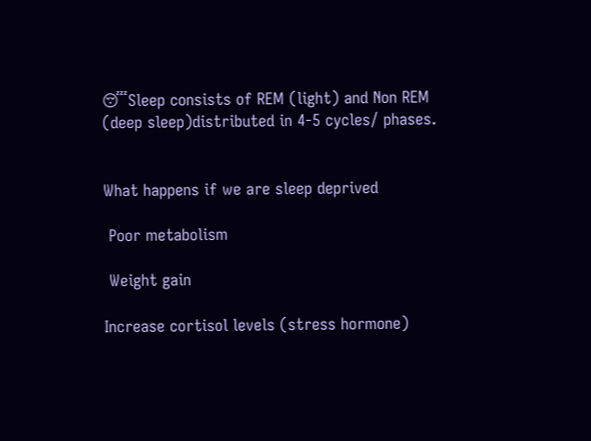😴Sleep consists of REM (light) and Non REM (deep sleep)distributed in 4-5 cycles/ phases.


What happens if we are sleep deprived

 Poor metabolism

 Weight gain

Increase cortisol levels (stress hormone)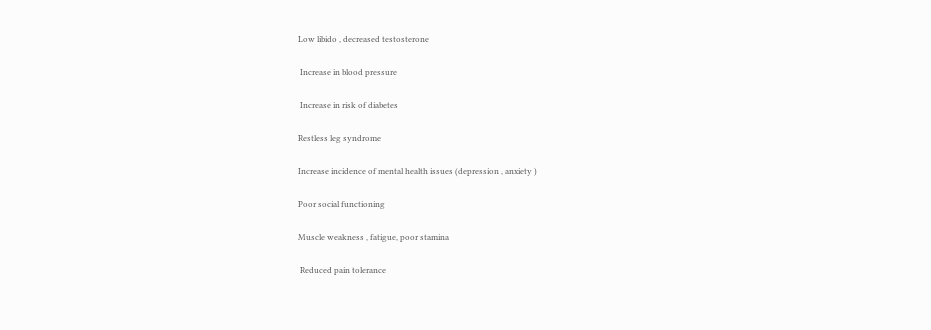Low libido , decreased testosterone

 Increase in blood pressure

 Increase in risk of diabetes

Restless leg syndrome

Increase incidence of mental health issues (depression , anxiety )

Poor social functioning

Muscle weakness , fatigue, poor stamina

 Reduced pain tolerance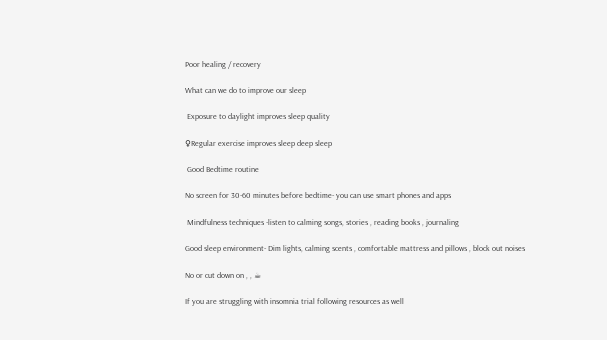Poor healing / recovery

What can we do to improve our sleep

 Exposure to daylight improves sleep quality

♀Regular exercise improves sleep deep sleep

 Good Bedtime routine

No screen for 30-60 minutes before bedtime- you can use smart phones and apps

 Mindfulness techniques -listen to calming songs, stories , reading books , journaling

Good sleep environment- Dim lights, calming scents , comfortable mattress and pillows , block out noises

No or cut down on , , ☕

If you are struggling with insomnia trial following resources as well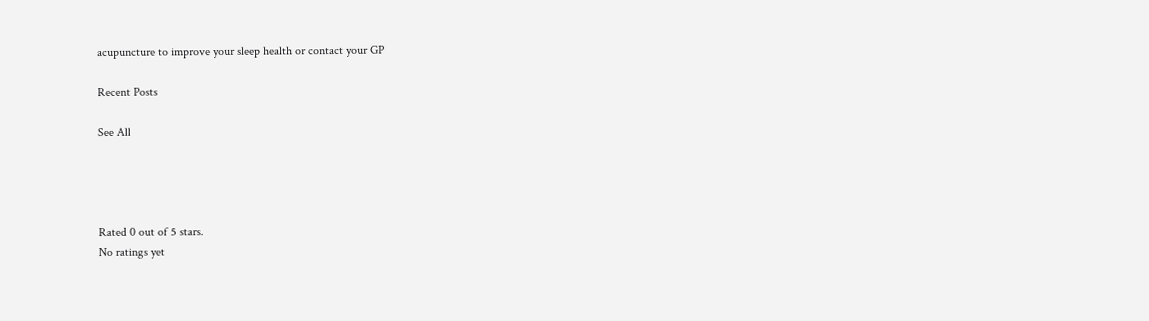acupuncture to improve your sleep health or contact your GP

Recent Posts

See All




Rated 0 out of 5 stars.
No ratings yet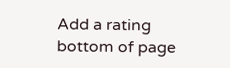Add a rating
bottom of page